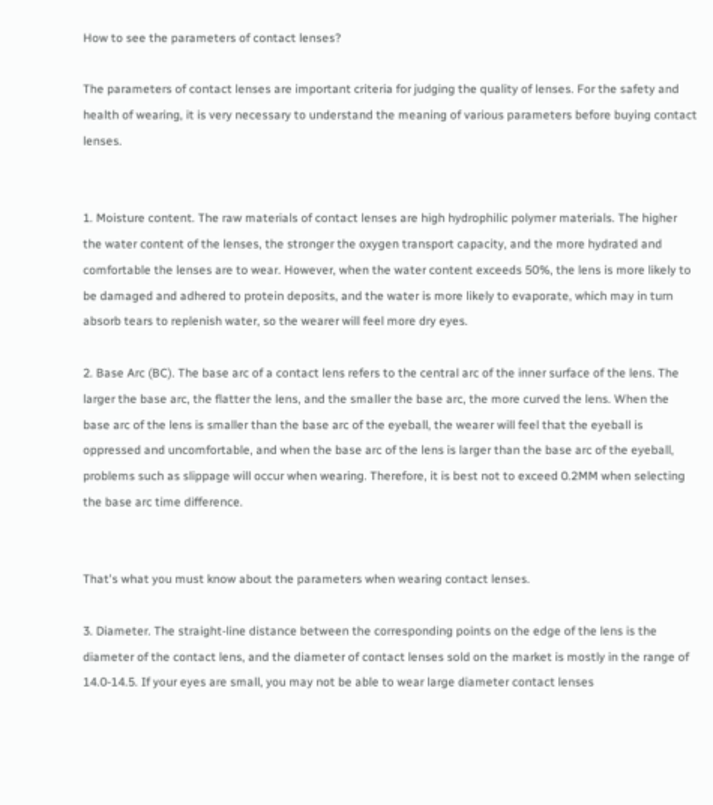How to see the parameters of contact lenses?

The parameters of contact lenses are important criteria for judging the quality of lenses. For the safety and health of wearing, it is very necessary to understand the meaning of various parameters before buying contact lenses.


1. Moisture content. The raw materials of contact lenses are high hydrophilic polymer materials. The higher the water content of the lenses, the stronger the oxygen transport capacity, and the more hydrated and comfortable the lenses are to wear. However, when the water content exceeds 50%, the lens is more likely to be damaged and adhered to protein deposits, and the water is more likely to evaporate, which may in turn absorb tears to replenish water, so the wearer will feel more dry eyes.

2. Base Arc (BC). The base arc of a contact lens refers to the central arc of the inner surface of the lens. The larger the base arc, the flatter the lens, and the smaller the base arc, the more curved the lens. When the base arc of the lens is smaller than the base arc of the eyeball, the wearer will feel that the eyeball is oppressed and uncomfortable, and when the base arc of the lens is larger than the base arc of the eyeball, problems such as slippage will occur when wearing. Therefore, it is best not to exceed 0.2MM when selecting the base arc time difference.


That's what you must know about the parameters when wearing contact lenses.

3. Diameter. The straight-line distance between the corresponding points on the edge of the lens is the diameter of the contact lens, and the diameter of contact lenses sold on the market is mostly in the range of 14.0-14.5. If your eyes are small, you may not be able to wear large diameter contact lenses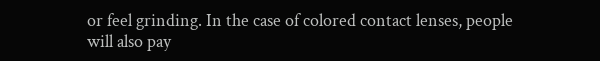or feel grinding. In the case of colored contact lenses, people will also pay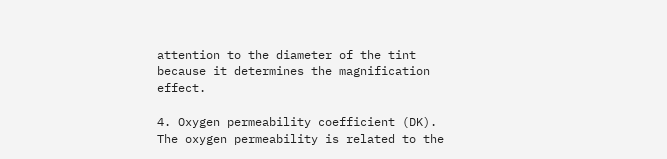attention to the diameter of the tint because it determines the magnification effect.

4. Oxygen permeability coefficient (DK). The oxygen permeability is related to the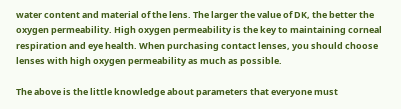water content and material of the lens. The larger the value of DK, the better the oxygen permeability. High oxygen permeability is the key to maintaining corneal respiration and eye health. When purchasing contact lenses, you should choose lenses with high oxygen permeability as much as possible.

The above is the little knowledge about parameters that everyone must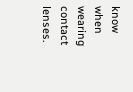know when wearing contact lenses.